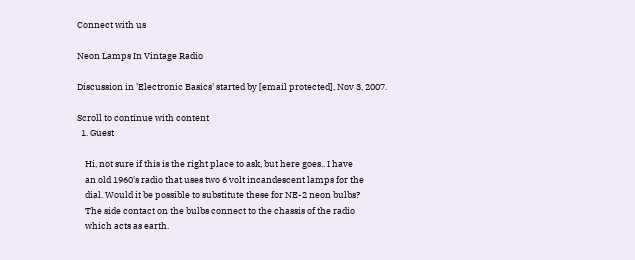Connect with us

Neon Lamps In Vintage Radio

Discussion in 'Electronic Basics' started by [email protected], Nov 3, 2007.

Scroll to continue with content
  1. Guest

    Hi, not sure if this is the right place to ask, but here goes.. I have
    an old 1960's radio that uses two 6 volt incandescent lamps for the
    dial. Would it be possible to substitute these for NE-2 neon bulbs?
    The side contact on the bulbs connect to the chassis of the radio
    which acts as earth.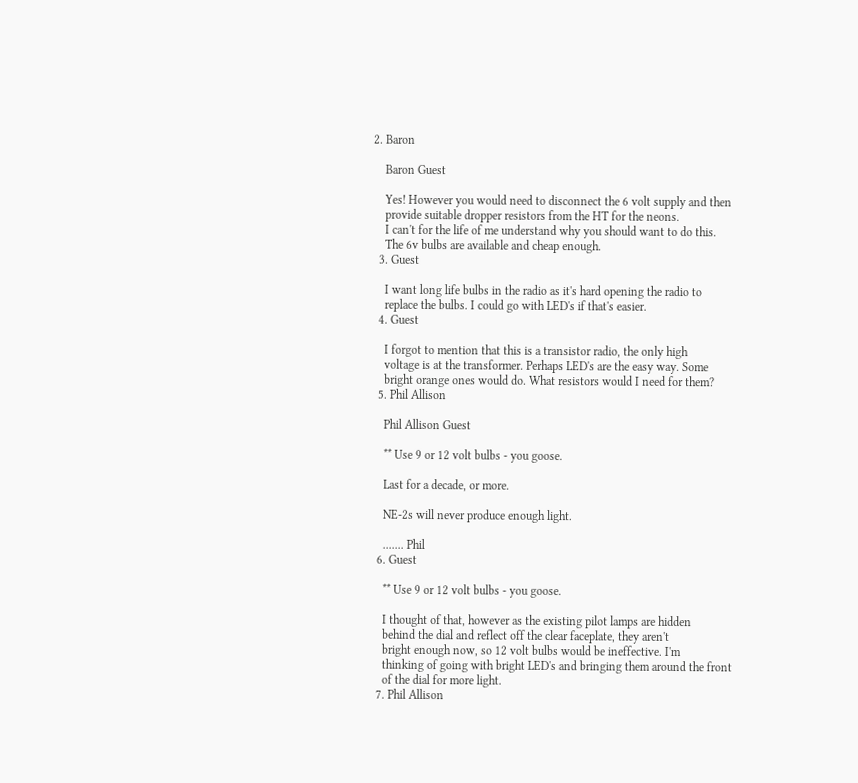2. Baron

    Baron Guest

    Yes! However you would need to disconnect the 6 volt supply and then
    provide suitable dropper resistors from the HT for the neons.
    I can't for the life of me understand why you should want to do this.
    The 6v bulbs are available and cheap enough.
  3. Guest

    I want long life bulbs in the radio as it's hard opening the radio to
    replace the bulbs. I could go with LED's if that's easier.
  4. Guest

    I forgot to mention that this is a transistor radio, the only high
    voltage is at the transformer. Perhaps LED's are the easy way. Some
    bright orange ones would do. What resistors would I need for them?
  5. Phil Allison

    Phil Allison Guest

    ** Use 9 or 12 volt bulbs - you goose.

    Last for a decade, or more.

    NE-2s will never produce enough light.

    ....... Phil
  6. Guest

    ** Use 9 or 12 volt bulbs - you goose.

    I thought of that, however as the existing pilot lamps are hidden
    behind the dial and reflect off the clear faceplate, they aren't
    bright enough now, so 12 volt bulbs would be ineffective. I'm
    thinking of going with bright LED's and bringing them around the front
    of the dial for more light.
  7. Phil Allison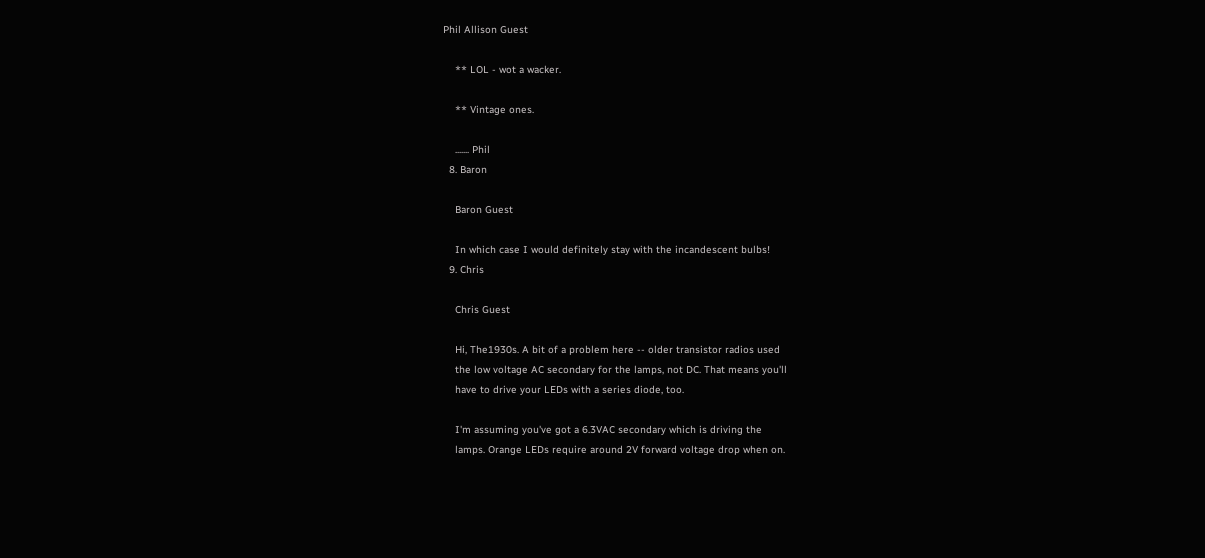Phil Allison Guest

    ** LOL - wot a wacker.

    ** Vintage ones.

    ....... Phil
  8. Baron

    Baron Guest

    In which case I would definitely stay with the incandescent bulbs!
  9. Chris

    Chris Guest

    Hi, The1930s. A bit of a problem here -- older transistor radios used
    the low voltage AC secondary for the lamps, not DC. That means you'll
    have to drive your LEDs with a series diode, too.

    I'm assuming you've got a 6.3VAC secondary which is driving the
    lamps. Orange LEDs require around 2V forward voltage drop when on.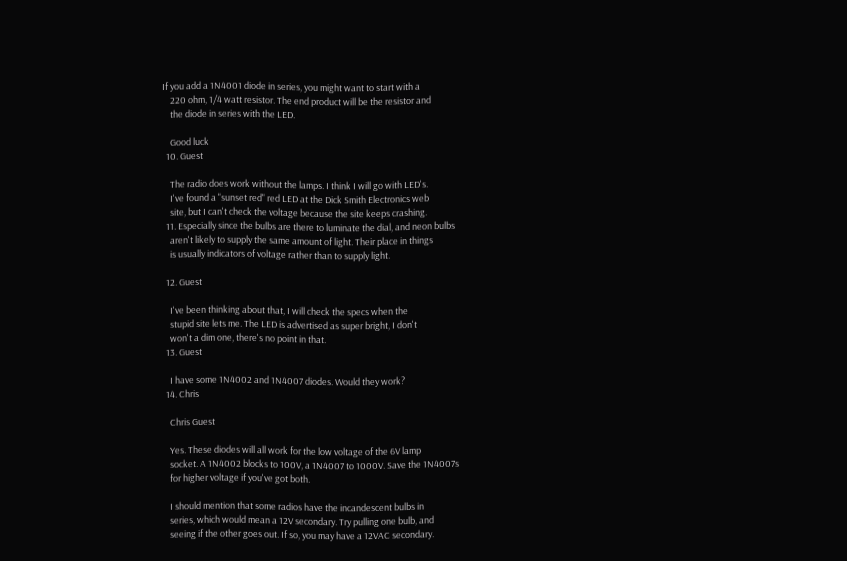If you add a 1N4001 diode in series, you might want to start with a
    220 ohm, 1/4 watt resistor. The end product will be the resistor and
    the diode in series with the LED.

    Good luck
  10. Guest

    The radio does work without the lamps. I think I will go with LED's.
    I've found a "sunset red" red LED at the Dick Smith Electronics web
    site, but I can't check the voltage because the site keeps crashing.
  11. Especially since the bulbs are there to luminate the dial, and neon bulbs
    aren't likely to supply the same amount of light. Their place in things
    is usually indicators of voltage rather than to supply light.

  12. Guest

    I've been thinking about that, I will check the specs when the
    stupid site lets me. The LED is advertised as super bright, I don't
    won't a dim one, there's no point in that.
  13. Guest

    I have some 1N4002 and 1N4007 diodes. Would they work?
  14. Chris

    Chris Guest

    Yes. These diodes will all work for the low voltage of the 6V lamp
    socket. A 1N4002 blocks to 100V, a 1N4007 to 1000V. Save the 1N4007s
    for higher voltage if you've got both.

    I should mention that some radios have the incandescent bulbs in
    series, which would mean a 12V secondary. Try pulling one bulb, and
    seeing if the other goes out. If so, you may have a 12VAC secondary.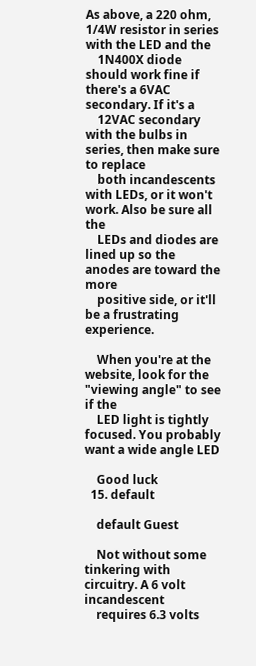As above, a 220 ohm, 1/4W resistor in series with the LED and the
    1N400X diode should work fine if there's a 6VAC secondary. If it's a
    12VAC secondary with the bulbs in series, then make sure to replace
    both incandescents with LEDs, or it won't work. Also be sure all the
    LEDs and diodes are lined up so the anodes are toward the more
    positive side, or it'll be a frustrating experience.

    When you're at the website, look for the "viewing angle" to see if the
    LED light is tightly focused. You probably want a wide angle LED

    Good luck
  15. default

    default Guest

    Not without some tinkering with circuitry. A 6 volt incandescent
    requires 6.3 volts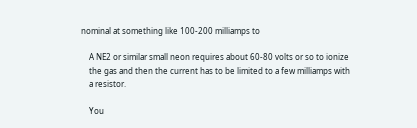nominal at something like 100-200 milliamps to

    A NE2 or similar small neon requires about 60-80 volts or so to ionize
    the gas and then the current has to be limited to a few milliamps with
    a resistor.

    You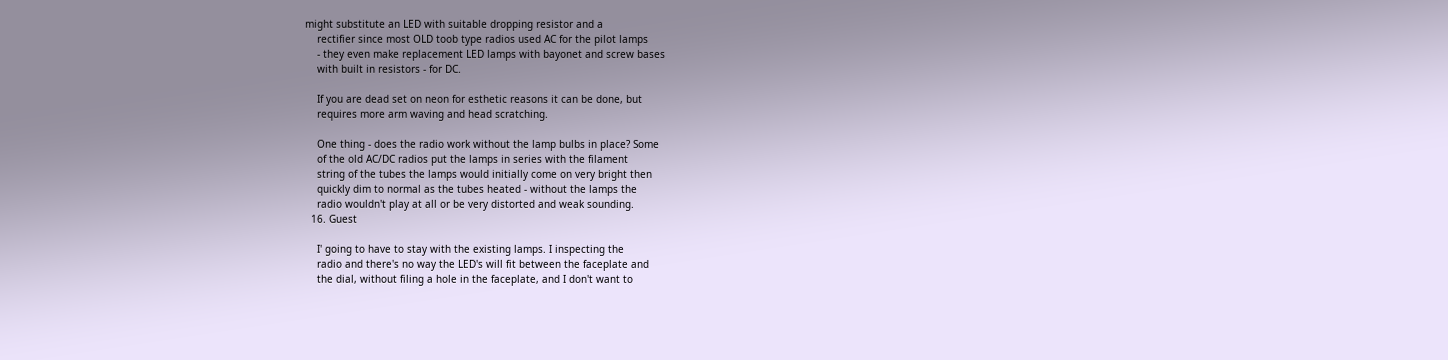might substitute an LED with suitable dropping resistor and a
    rectifier since most OLD toob type radios used AC for the pilot lamps
    - they even make replacement LED lamps with bayonet and screw bases
    with built in resistors - for DC.

    If you are dead set on neon for esthetic reasons it can be done, but
    requires more arm waving and head scratching.

    One thing - does the radio work without the lamp bulbs in place? Some
    of the old AC/DC radios put the lamps in series with the filament
    string of the tubes the lamps would initially come on very bright then
    quickly dim to normal as the tubes heated - without the lamps the
    radio wouldn't play at all or be very distorted and weak sounding.
  16. Guest

    I' going to have to stay with the existing lamps. I inspecting the
    radio and there's no way the LED's will fit between the faceplate and
    the dial, without filing a hole in the faceplate, and I don't want to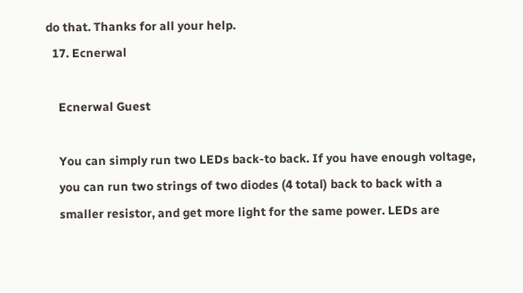do that. Thanks for all your help.
  17. Ecnerwal

    Ecnerwal Guest

    You can simply run two LEDs back-to back. If you have enough voltage,
    you can run two strings of two diodes (4 total) back to back with a
    smaller resistor, and get more light for the same power. LEDs are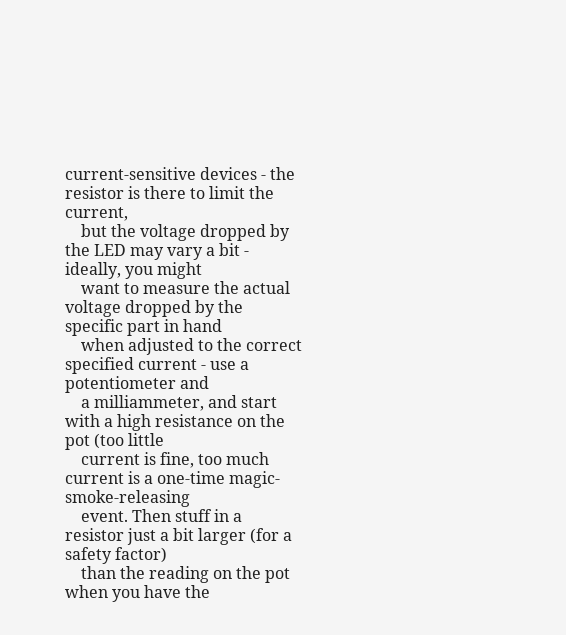current-sensitive devices - the resistor is there to limit the current,
    but the voltage dropped by the LED may vary a bit - ideally, you might
    want to measure the actual voltage dropped by the specific part in hand
    when adjusted to the correct specified current - use a potentiometer and
    a milliammeter, and start with a high resistance on the pot (too little
    current is fine, too much current is a one-time magic-smoke-releasing
    event. Then stuff in a resistor just a bit larger (for a safety factor)
    than the reading on the pot when you have the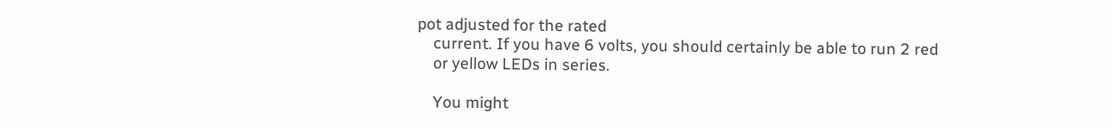pot adjusted for the rated
    current. If you have 6 volts, you should certainly be able to run 2 red
    or yellow LEDs in series.

    You might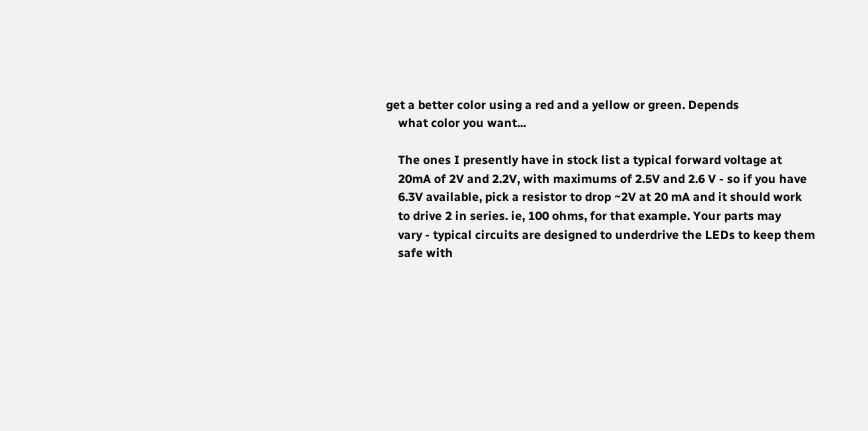get a better color using a red and a yellow or green. Depends
    what color you want...

    The ones I presently have in stock list a typical forward voltage at
    20mA of 2V and 2.2V, with maximums of 2.5V and 2.6 V - so if you have
    6.3V available, pick a resistor to drop ~2V at 20 mA and it should work
    to drive 2 in series. ie, 100 ohms, for that example. Your parts may
    vary - typical circuits are designed to underdrive the LEDs to keep them
    safe with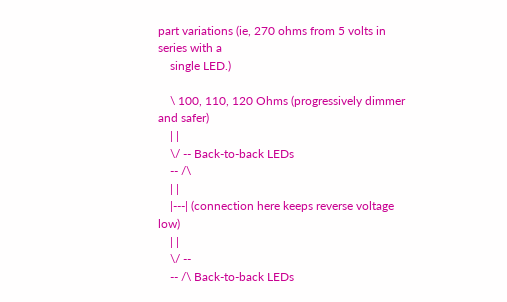part variations (ie, 270 ohms from 5 volts in series with a
    single LED.)

    \ 100, 110, 120 Ohms (progressively dimmer and safer)
    | |
    \/ -- Back-to-back LEDs
    -- /\
    | |
    |---| (connection here keeps reverse voltage low)
    | |
    \/ --
    -- /\ Back-to-back LEDs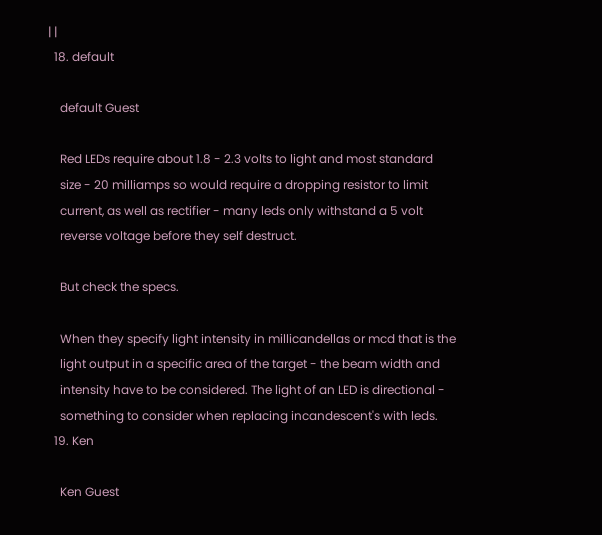| |
  18. default

    default Guest

    Red LEDs require about 1.8 - 2.3 volts to light and most standard
    size - 20 milliamps so would require a dropping resistor to limit
    current, as well as rectifier - many leds only withstand a 5 volt
    reverse voltage before they self destruct.

    But check the specs.

    When they specify light intensity in millicandellas or mcd that is the
    light output in a specific area of the target - the beam width and
    intensity have to be considered. The light of an LED is directional -
    something to consider when replacing incandescent's with leds.
  19. Ken

    Ken Guest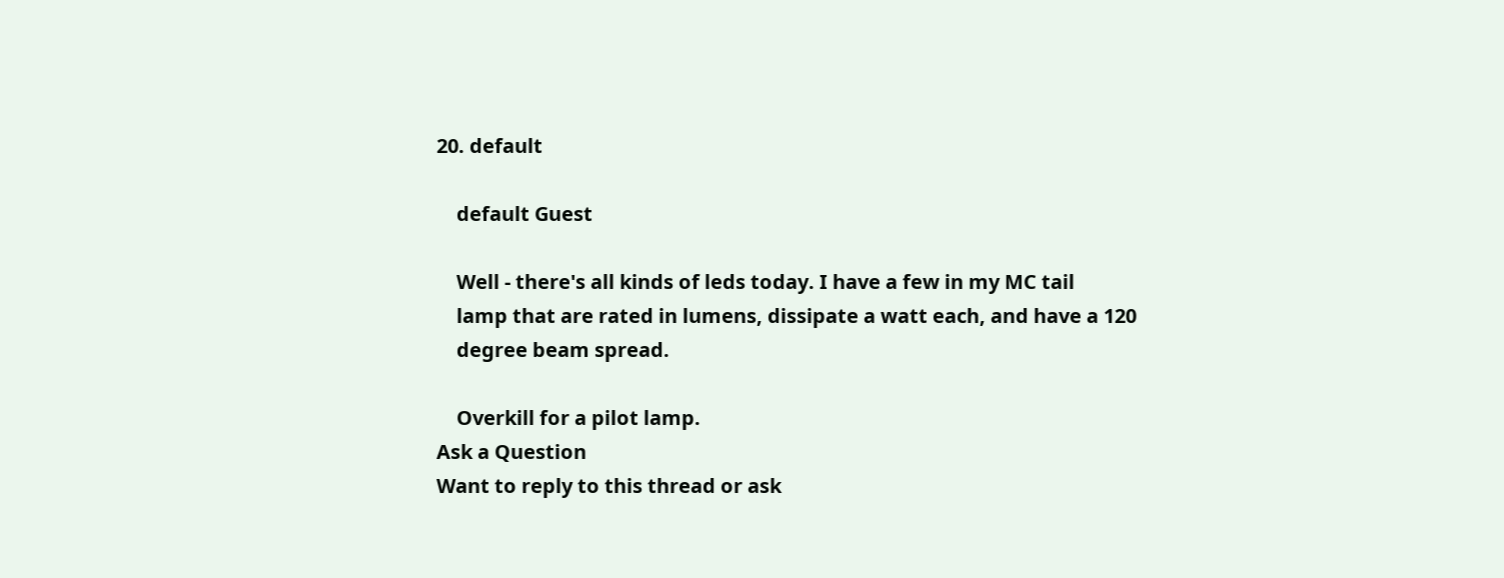20. default

    default Guest

    Well - there's all kinds of leds today. I have a few in my MC tail
    lamp that are rated in lumens, dissipate a watt each, and have a 120
    degree beam spread.

    Overkill for a pilot lamp.
Ask a Question
Want to reply to this thread or ask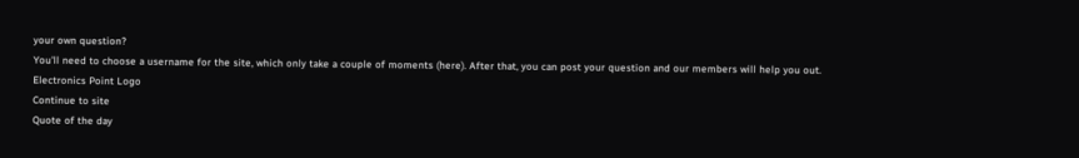your own question?
You'll need to choose a username for the site, which only take a couple of moments (here). After that, you can post your question and our members will help you out.
Electronics Point Logo
Continue to site
Quote of the day